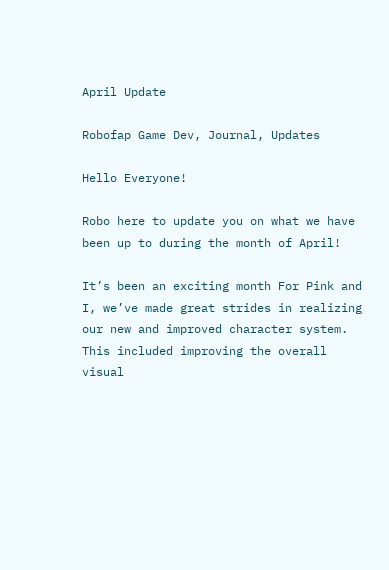April Update

Robofap Game Dev, Journal, Updates

Hello Everyone!

Robo here to update you on what we have been up to during the month of April!

It’s been an exciting month For Pink and I, we’ve made great strides in realizing our new and improved character system. This included improving the overall visual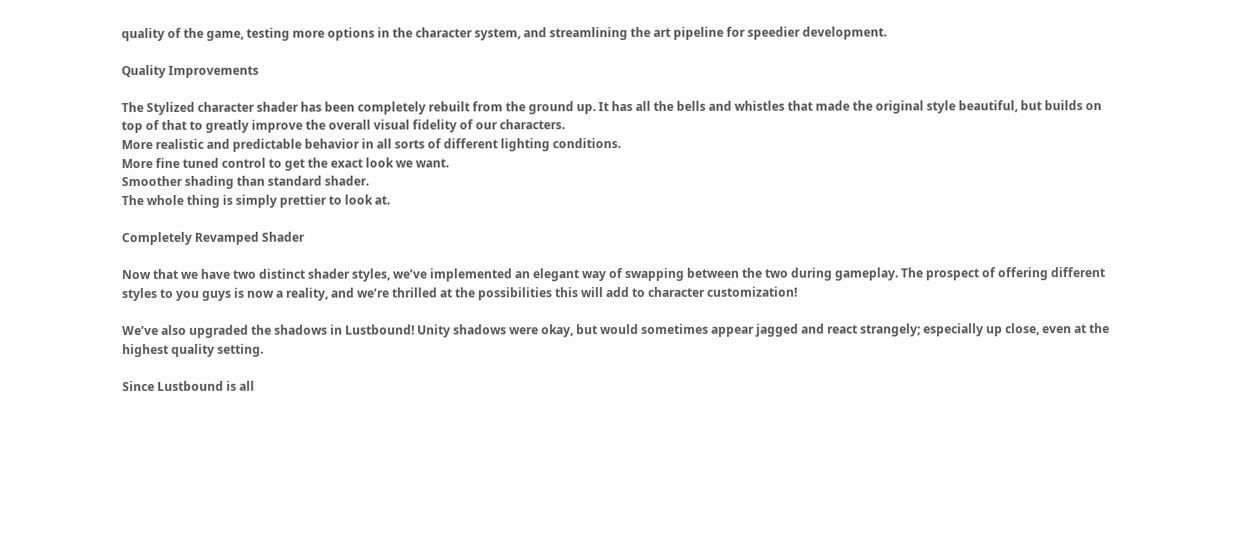quality of the game, testing more options in the character system, and streamlining the art pipeline for speedier development.

Quality Improvements

The Stylized character shader has been completely rebuilt from the ground up. It has all the bells and whistles that made the original style beautiful, but builds on top of that to greatly improve the overall visual fidelity of our characters.
More realistic and predictable behavior in all sorts of different lighting conditions.
More fine tuned control to get the exact look we want.
Smoother shading than standard shader.
The whole thing is simply prettier to look at.

Completely Revamped Shader

Now that we have two distinct shader styles, we’ve implemented an elegant way of swapping between the two during gameplay. The prospect of offering different styles to you guys is now a reality, and we’re thrilled at the possibilities this will add to character customization!

We’ve also upgraded the shadows in Lustbound! Unity shadows were okay, but would sometimes appear jagged and react strangely; especially up close, even at the highest quality setting.

Since Lustbound is all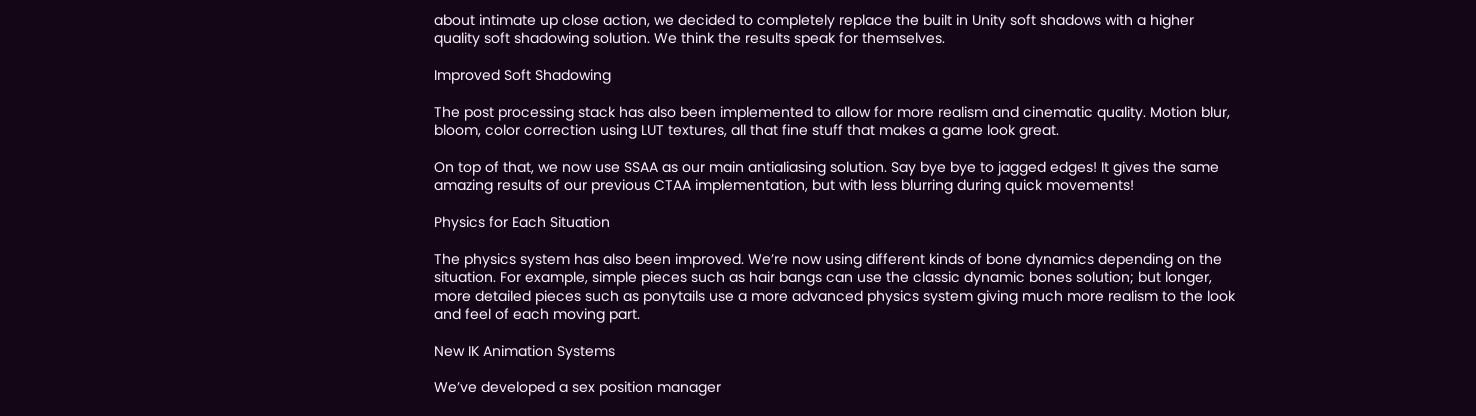about intimate up close action, we decided to completely replace the built in Unity soft shadows with a higher quality soft shadowing solution. We think the results speak for themselves.

Improved Soft Shadowing

The post processing stack has also been implemented to allow for more realism and cinematic quality. Motion blur, bloom, color correction using LUT textures, all that fine stuff that makes a game look great.

On top of that, we now use SSAA as our main antialiasing solution. Say bye bye to jagged edges! It gives the same amazing results of our previous CTAA implementation, but with less blurring during quick movements!

Physics for Each Situation

The physics system has also been improved. We’re now using different kinds of bone dynamics depending on the situation. For example, simple pieces such as hair bangs can use the classic dynamic bones solution; but longer, more detailed pieces such as ponytails use a more advanced physics system giving much more realism to the look and feel of each moving part.

New IK Animation Systems

We’ve developed a sex position manager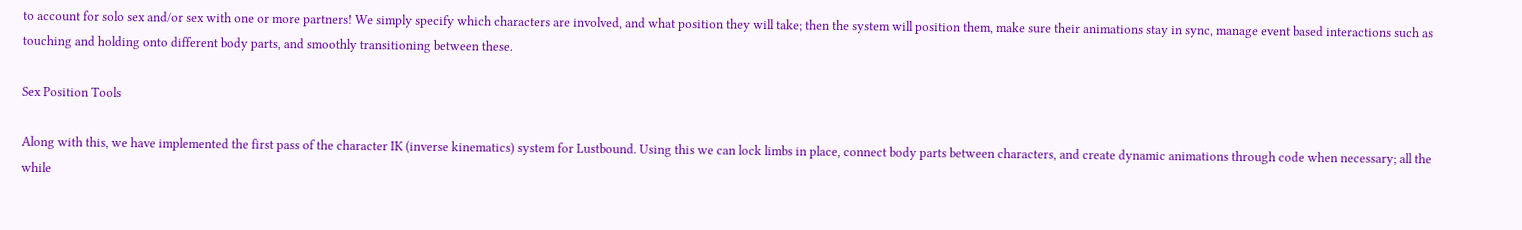to account for solo sex and/or sex with one or more partners! We simply specify which characters are involved, and what position they will take; then the system will position them, make sure their animations stay in sync, manage event based interactions such as touching and holding onto different body parts, and smoothly transitioning between these.

Sex Position Tools

Along with this, we have implemented the first pass of the character IK (inverse kinematics) system for Lustbound. Using this we can lock limbs in place, connect body parts between characters, and create dynamic animations through code when necessary; all the while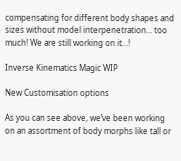compensating for different body shapes and sizes without model interpenetration… too much! We are still working on it…!

Inverse Kinematics Magic WIP

New Customisation options

As you can see above, we’ve been working on an assortment of body morphs like tall or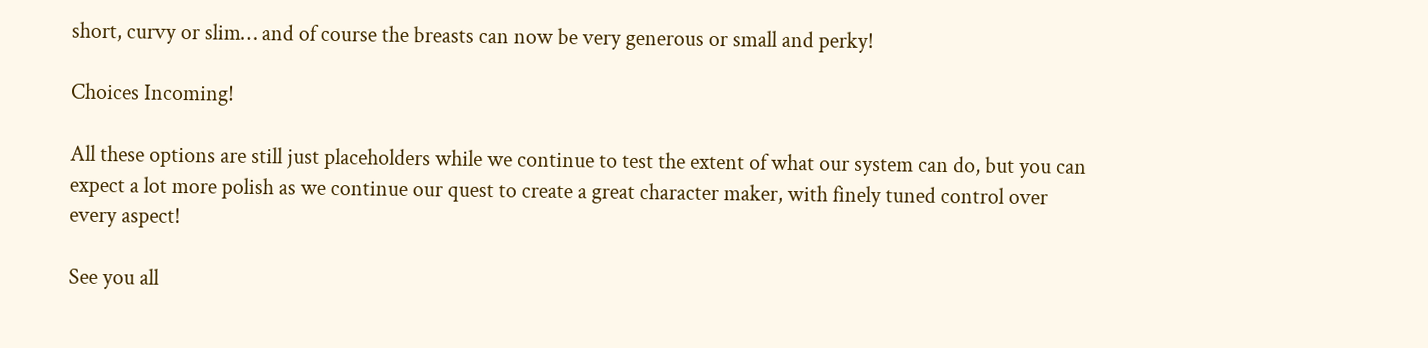short, curvy or slim… and of course the breasts can now be very generous or small and perky!

Choices Incoming!

All these options are still just placeholders while we continue to test the extent of what our system can do, but you can expect a lot more polish as we continue our quest to create a great character maker, with finely tuned control over every aspect!

See you all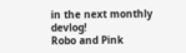in the next monthly devlog!
Robo and Pink